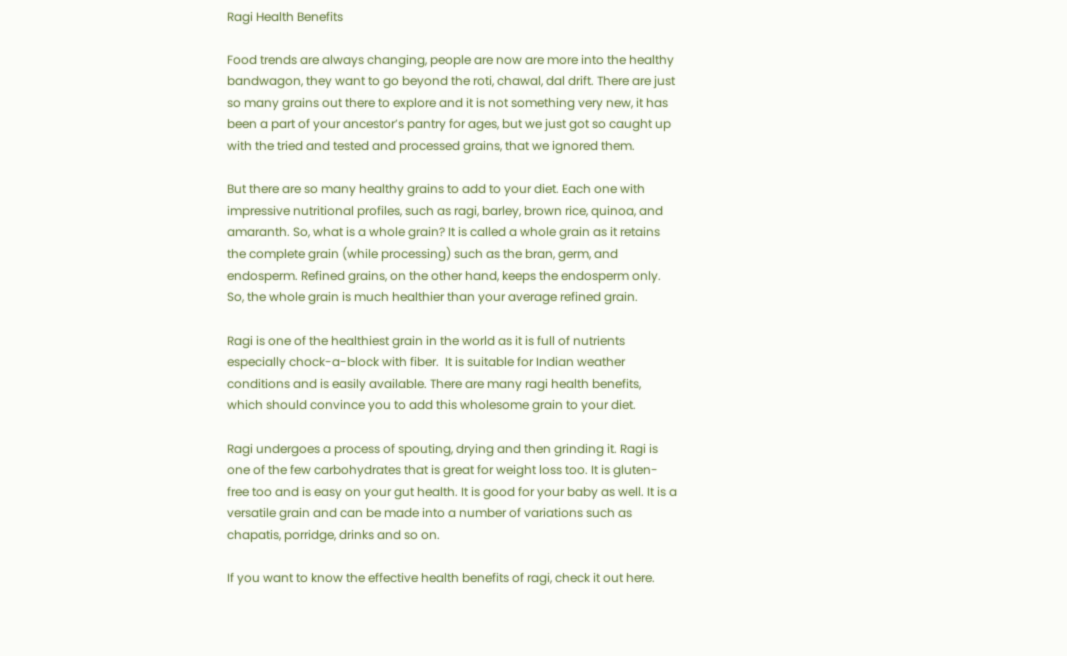Ragi Health Benefits

Food trends are always changing, people are now are more into the healthy bandwagon, they want to go beyond the roti, chawal, dal drift. There are just so many grains out there to explore and it is not something very new, it has been a part of your ancestor’s pantry for ages, but we just got so caught up with the tried and tested and processed grains, that we ignored them.

But there are so many healthy grains to add to your diet. Each one with impressive nutritional profiles, such as ragi, barley, brown rice, quinoa, and amaranth. So, what is a whole grain? It is called a whole grain as it retains the complete grain (while processing) such as the bran, germ, and endosperm. Refined grains, on the other hand, keeps the endosperm only. So, the whole grain is much healthier than your average refined grain.

Ragi is one of the healthiest grain in the world as it is full of nutrients especially chock-a-block with fiber.  It is suitable for Indian weather conditions and is easily available. There are many ragi health benefits, which should convince you to add this wholesome grain to your diet.

Ragi undergoes a process of spouting, drying and then grinding it. Ragi is one of the few carbohydrates that is great for weight loss too. It is gluten-free too and is easy on your gut health. It is good for your baby as well. It is a versatile grain and can be made into a number of variations such as chapatis, porridge, drinks and so on.

If you want to know the effective health benefits of ragi, check it out here.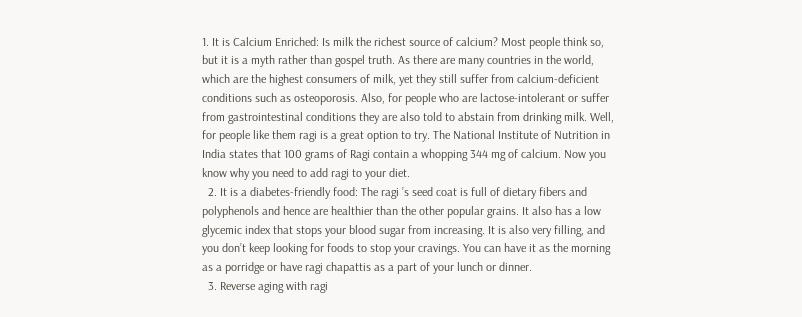1. It is Calcium Enriched: Is milk the richest source of calcium? Most people think so, but it is a myth rather than gospel truth. As there are many countries in the world, which are the highest consumers of milk, yet they still suffer from calcium-deficient conditions such as osteoporosis. Also, for people who are lactose-intolerant or suffer from gastrointestinal conditions they are also told to abstain from drinking milk. Well, for people like them ragi is a great option to try. The National Institute of Nutrition in India states that 100 grams of Ragi contain a whopping 344 mg of calcium. Now you know why you need to add ragi to your diet.
  2. It is a diabetes-friendly food: The ragi ’s seed coat is full of dietary fibers and polyphenols and hence are healthier than the other popular grains. It also has a low glycemic index that stops your blood sugar from increasing. It is also very filling, and you don’t keep looking for foods to stop your cravings. You can have it as the morning as a porridge or have ragi chapattis as a part of your lunch or dinner.
  3. Reverse aging with ragi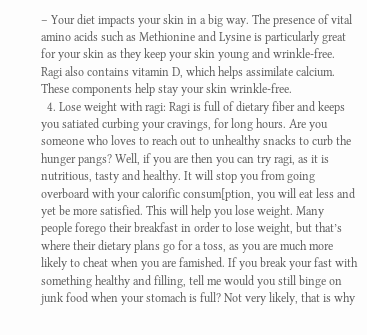– Your diet impacts your skin in a big way. The presence of vital amino acids such as Methionine and Lysine is particularly great for your skin as they keep your skin young and wrinkle-free. Ragi also contains vitamin D, which helps assimilate calcium. These components help stay your skin wrinkle-free.
  4. Lose weight with ragi: Ragi is full of dietary fiber and keeps you satiated curbing your cravings, for long hours. Are you someone who loves to reach out to unhealthy snacks to curb the hunger pangs? Well, if you are then you can try ragi, as it is nutritious, tasty and healthy. It will stop you from going overboard with your calorific consum[ption, you will eat less and yet be more satisfied. This will help you lose weight. Many people forego their breakfast in order to lose weight, but that’s where their dietary plans go for a toss, as you are much more likely to cheat when you are famished. If you break your fast with something healthy and filling, tell me would you still binge on junk food when your stomach is full? Not very likely, that is why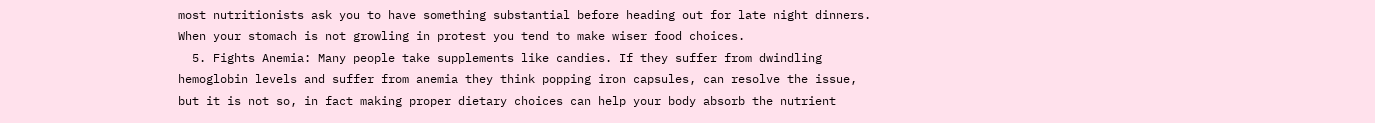most nutritionists ask you to have something substantial before heading out for late night dinners. When your stomach is not growling in protest you tend to make wiser food choices.
  5. Fights Anemia: Many people take supplements like candies. If they suffer from dwindling hemoglobin levels and suffer from anemia they think popping iron capsules, can resolve the issue, but it is not so, in fact making proper dietary choices can help your body absorb the nutrient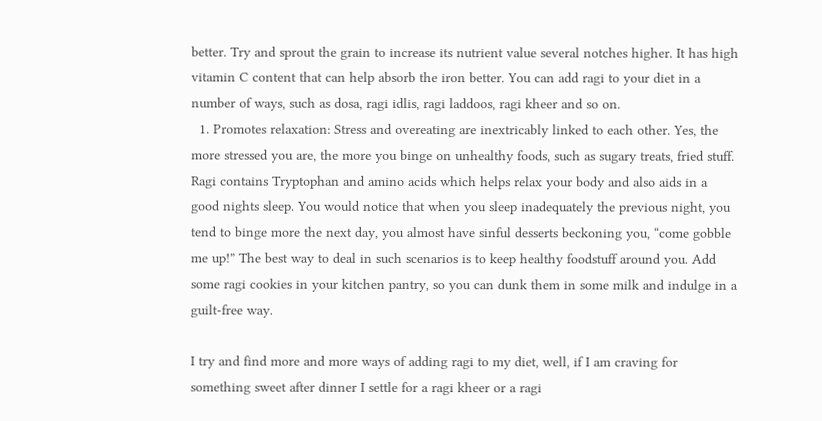better. Try and sprout the grain to increase its nutrient value several notches higher. It has high vitamin C content that can help absorb the iron better. You can add ragi to your diet in a number of ways, such as dosa, ragi idlis, ragi laddoos, ragi kheer and so on.
  1. Promotes relaxation: Stress and overeating are inextricably linked to each other. Yes, the more stressed you are, the more you binge on unhealthy foods, such as sugary treats, fried stuff. Ragi contains Tryptophan and amino acids which helps relax your body and also aids in a good nights sleep. You would notice that when you sleep inadequately the previous night, you tend to binge more the next day, you almost have sinful desserts beckoning you, “come gobble me up!” The best way to deal in such scenarios is to keep healthy foodstuff around you. Add some ragi cookies in your kitchen pantry, so you can dunk them in some milk and indulge in a guilt-free way.

I try and find more and more ways of adding ragi to my diet, well, if I am craving for something sweet after dinner I settle for a ragi kheer or a ragi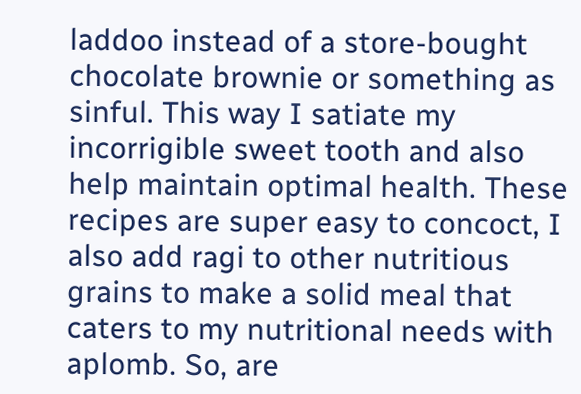laddoo instead of a store-bought chocolate brownie or something as sinful. This way I satiate my incorrigible sweet tooth and also help maintain optimal health. These recipes are super easy to concoct, I also add ragi to other nutritious grains to make a solid meal that caters to my nutritional needs with aplomb. So, are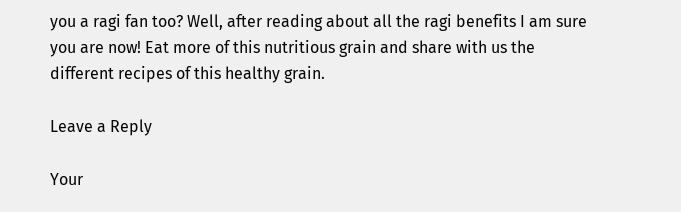you a ragi fan too? Well, after reading about all the ragi benefits I am sure you are now! Eat more of this nutritious grain and share with us the different recipes of this healthy grain.

Leave a Reply

Your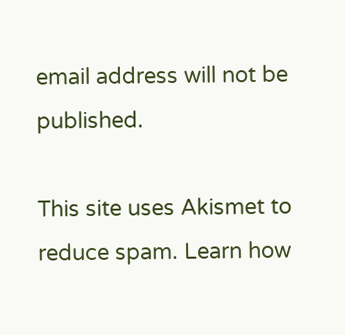email address will not be published.

This site uses Akismet to reduce spam. Learn how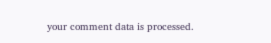your comment data is processed.